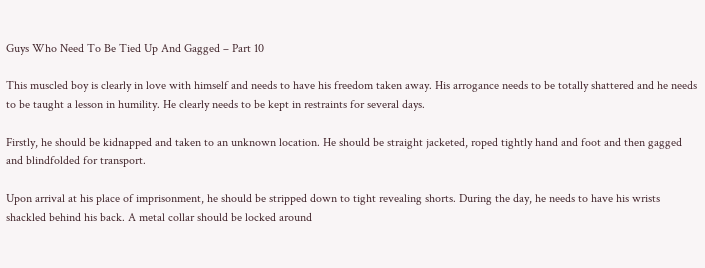Guys Who Need To Be Tied Up And Gagged – Part 10

This muscled boy is clearly in love with himself and needs to have his freedom taken away. His arrogance needs to be totally shattered and he needs to be taught a lesson in humility. He clearly needs to be kept in restraints for several days.

Firstly, he should be kidnapped and taken to an unknown location. He should be straight jacketed, roped tightly hand and foot and then gagged and blindfolded for transport.

Upon arrival at his place of imprisonment, he should be stripped down to tight revealing shorts. During the day, he needs to have his wrists shackled behind his back. A metal collar should be locked around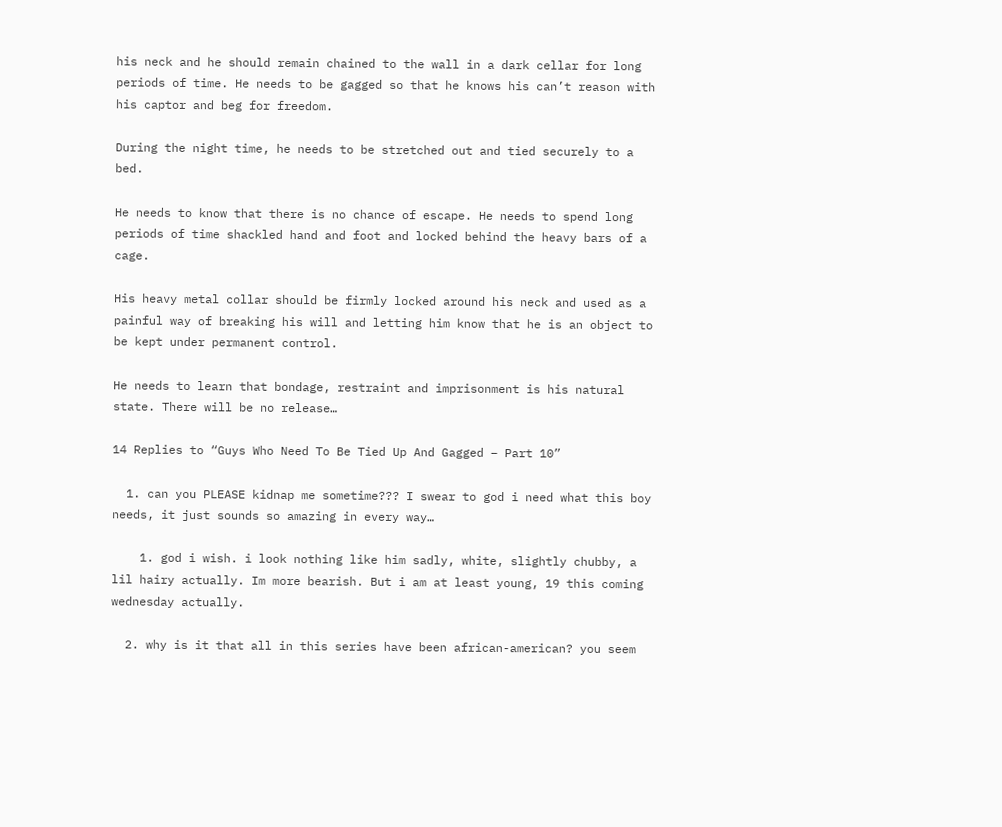his neck and he should remain chained to the wall in a dark cellar for long periods of time. He needs to be gagged so that he knows his can’t reason with his captor and beg for freedom.

During the night time, he needs to be stretched out and tied securely to a bed.

He needs to know that there is no chance of escape. He needs to spend long periods of time shackled hand and foot and locked behind the heavy bars of a cage.

His heavy metal collar should be firmly locked around his neck and used as a painful way of breaking his will and letting him know that he is an object to be kept under permanent control.

He needs to learn that bondage, restraint and imprisonment is his natural state. There will be no release…

14 Replies to “Guys Who Need To Be Tied Up And Gagged – Part 10”

  1. can you PLEASE kidnap me sometime??? I swear to god i need what this boy needs, it just sounds so amazing in every way…

    1. god i wish. i look nothing like him sadly, white, slightly chubby, a lil hairy actually. Im more bearish. But i am at least young, 19 this coming wednesday actually.

  2. why is it that all in this series have been african-american? you seem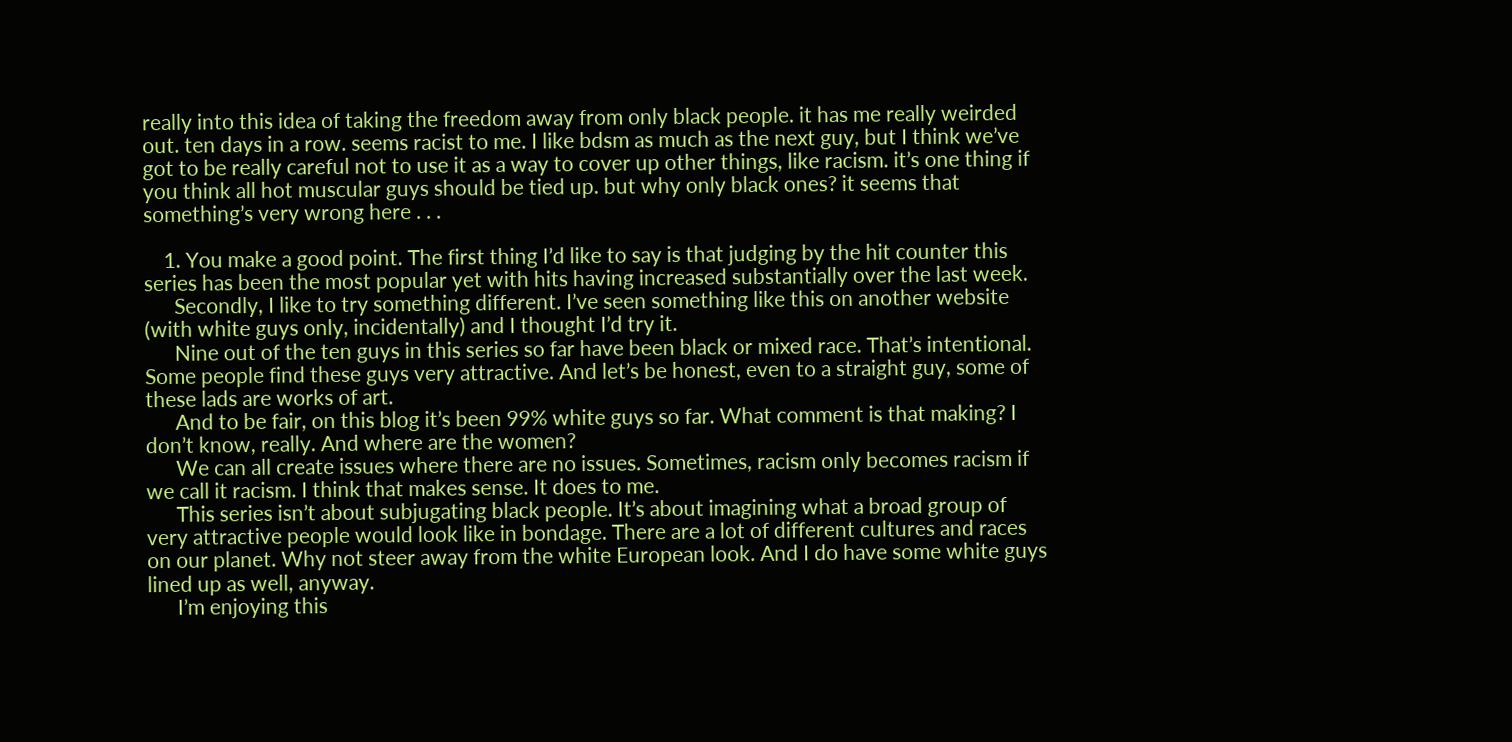really into this idea of taking the freedom away from only black people. it has me really weirded out. ten days in a row. seems racist to me. I like bdsm as much as the next guy, but I think we’ve got to be really careful not to use it as a way to cover up other things, like racism. it’s one thing if you think all hot muscular guys should be tied up. but why only black ones? it seems that something’s very wrong here . . .

    1. You make a good point. The first thing I’d like to say is that judging by the hit counter this series has been the most popular yet with hits having increased substantially over the last week.
      Secondly, I like to try something different. I’ve seen something like this on another website (with white guys only, incidentally) and I thought I’d try it.
      Nine out of the ten guys in this series so far have been black or mixed race. That’s intentional. Some people find these guys very attractive. And let’s be honest, even to a straight guy, some of these lads are works of art.
      And to be fair, on this blog it’s been 99% white guys so far. What comment is that making? I don’t know, really. And where are the women?
      We can all create issues where there are no issues. Sometimes, racism only becomes racism if we call it racism. I think that makes sense. It does to me.
      This series isn’t about subjugating black people. It’s about imagining what a broad group of very attractive people would look like in bondage. There are a lot of different cultures and races on our planet. Why not steer away from the white European look. And I do have some white guys lined up as well, anyway.
      I’m enjoying this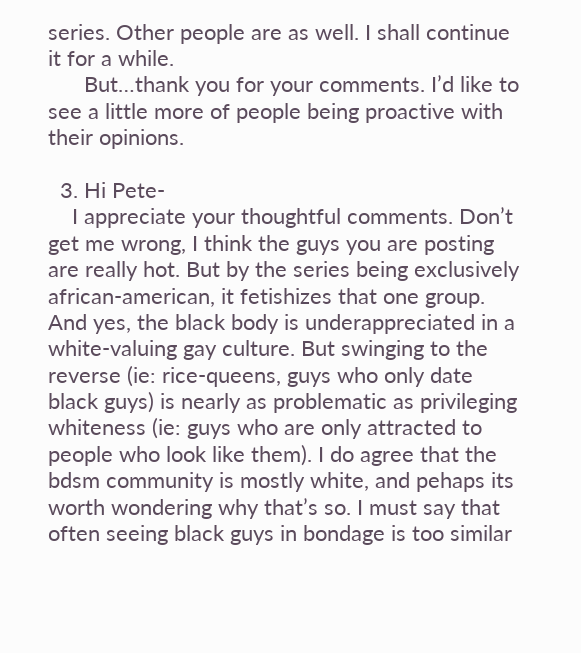series. Other people are as well. I shall continue it for a while.
      But…thank you for your comments. I’d like to see a little more of people being proactive with their opinions.

  3. Hi Pete-
    I appreciate your thoughtful comments. Don’t get me wrong, I think the guys you are posting are really hot. But by the series being exclusively african-american, it fetishizes that one group. And yes, the black body is underappreciated in a white-valuing gay culture. But swinging to the reverse (ie: rice-queens, guys who only date black guys) is nearly as problematic as privileging whiteness (ie: guys who are only attracted to people who look like them). I do agree that the bdsm community is mostly white, and pehaps its worth wondering why that’s so. I must say that often seeing black guys in bondage is too similar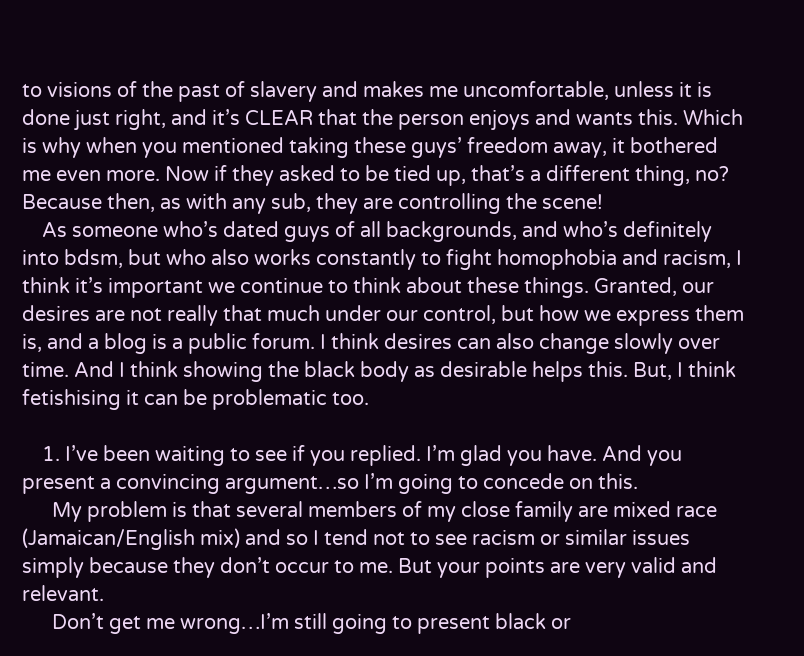to visions of the past of slavery and makes me uncomfortable, unless it is done just right, and it’s CLEAR that the person enjoys and wants this. Which is why when you mentioned taking these guys’ freedom away, it bothered me even more. Now if they asked to be tied up, that’s a different thing, no? Because then, as with any sub, they are controlling the scene!
    As someone who’s dated guys of all backgrounds, and who’s definitely into bdsm, but who also works constantly to fight homophobia and racism, I think it’s important we continue to think about these things. Granted, our desires are not really that much under our control, but how we express them is, and a blog is a public forum. I think desires can also change slowly over time. And I think showing the black body as desirable helps this. But, I think fetishising it can be problematic too.

    1. I’ve been waiting to see if you replied. I’m glad you have. And you present a convincing argument…so I’m going to concede on this.
      My problem is that several members of my close family are mixed race (Jamaican/English mix) and so I tend not to see racism or similar issues simply because they don’t occur to me. But your points are very valid and relevant.
      Don’t get me wrong…I’m still going to present black or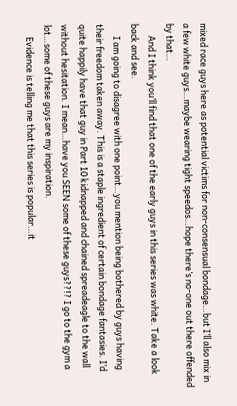mixed race guys here as potential victims for non-consensual bondage…but I’ll also mix in a few white guys…maybe wearing tight speedos…hope there’s no-one out there offended by that…
      And I think you’ll find that one of the early guys in this series was white. Take a look back and see.
      I am going to disagree with one point…you mention being bothered by guys having their freedom taken away. This is a staple ingredient of certain bondage fantasies. I’d quite happily have that guy in Part 10 kidnapped and chained spreadeagle to the wall without hesitation. I mean…have you SEEN some of these guys??!? I go to the gym a lot…some of these guys are my inspiration.
      Evidence is telling me that this series is popular…it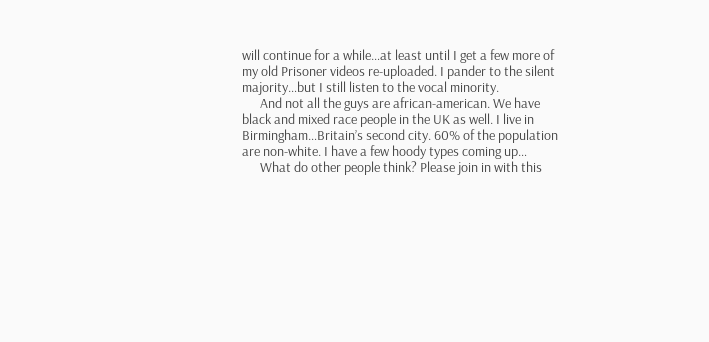will continue for a while…at least until I get a few more of my old Prisoner videos re-uploaded. I pander to the silent majority…but I still listen to the vocal minority.
      And not all the guys are african-american. We have black and mixed race people in the UK as well. I live in Birmingham…Britain’s second city. 60% of the population are non-white. I have a few hoody types coming up…
      What do other people think? Please join in with this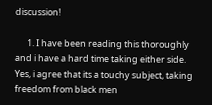discussion!

      1. I have been reading this thoroughly and i have a hard time taking either side. Yes, i agree that its a touchy subject, taking freedom from black men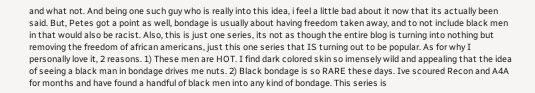and what not. And being one such guy who is really into this idea, i feel a little bad about it now that its actually been said. But, Petes got a point as well, bondage is usually about having freedom taken away, and to not include black men in that would also be racist. Also, this is just one series, its not as though the entire blog is turning into nothing but removing the freedom of african americans, just this one series that IS turning out to be popular. As for why I personally love it, 2 reasons. 1) These men are HOT. I find dark colored skin so imensely wild and appealing that the idea of seeing a black man in bondage drives me nuts. 2) Black bondage is so RARE these days. Ive scoured Recon and A4A for months and have found a handful of black men into any kind of bondage. This series is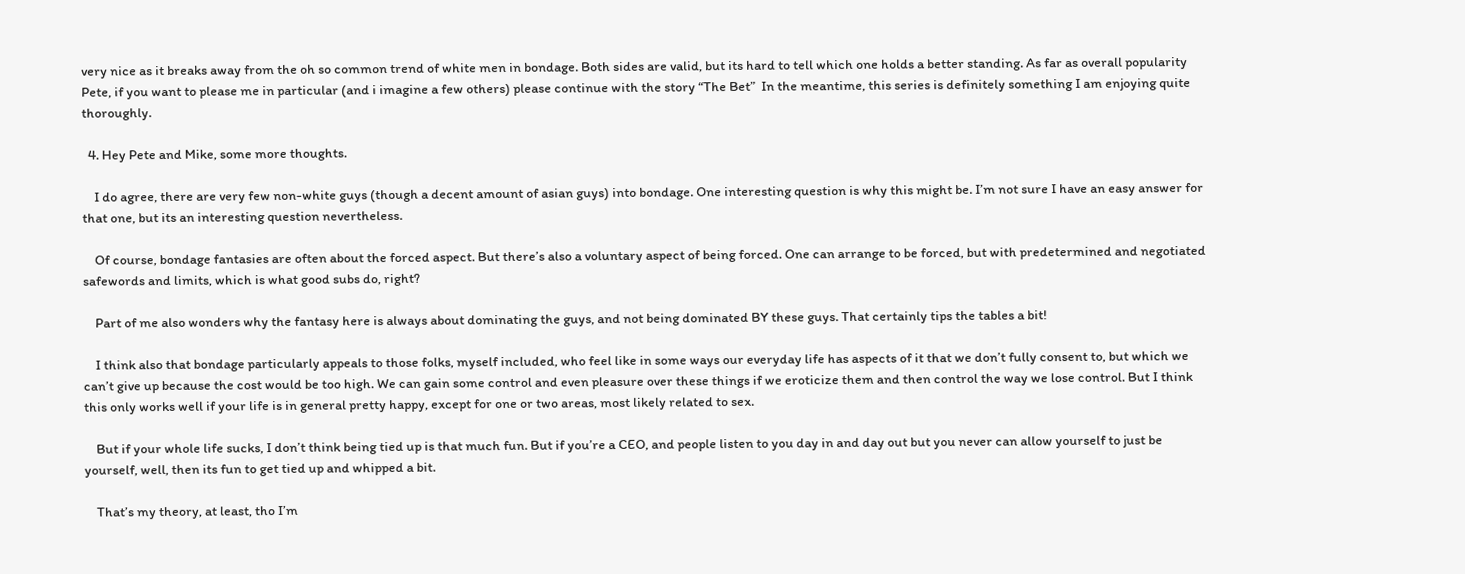very nice as it breaks away from the oh so common trend of white men in bondage. Both sides are valid, but its hard to tell which one holds a better standing. As far as overall popularity Pete, if you want to please me in particular (and i imagine a few others) please continue with the story “The Bet”  In the meantime, this series is definitely something I am enjoying quite thoroughly.

  4. Hey Pete and Mike, some more thoughts.

    I do agree, there are very few non-white guys (though a decent amount of asian guys) into bondage. One interesting question is why this might be. I’m not sure I have an easy answer for that one, but its an interesting question nevertheless.

    Of course, bondage fantasies are often about the forced aspect. But there’s also a voluntary aspect of being forced. One can arrange to be forced, but with predetermined and negotiated safewords and limits, which is what good subs do, right?

    Part of me also wonders why the fantasy here is always about dominating the guys, and not being dominated BY these guys. That certainly tips the tables a bit!

    I think also that bondage particularly appeals to those folks, myself included, who feel like in some ways our everyday life has aspects of it that we don’t fully consent to, but which we can’t give up because the cost would be too high. We can gain some control and even pleasure over these things if we eroticize them and then control the way we lose control. But I think this only works well if your life is in general pretty happy, except for one or two areas, most likely related to sex.

    But if your whole life sucks, I don’t think being tied up is that much fun. But if you’re a CEO, and people listen to you day in and day out but you never can allow yourself to just be yourself, well, then its fun to get tied up and whipped a bit.

    That’s my theory, at least, tho I’m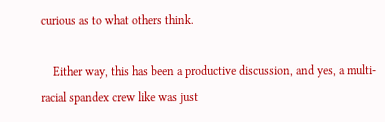curious as to what others think.

    Either way, this has been a productive discussion, and yes, a multi-racial spandex crew like was just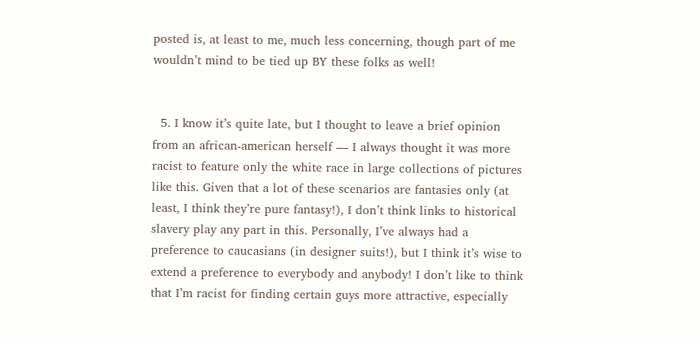posted is, at least to me, much less concerning, though part of me wouldn’t mind to be tied up BY these folks as well!


  5. I know it’s quite late, but I thought to leave a brief opinion from an african-american herself — I always thought it was more racist to feature only the white race in large collections of pictures like this. Given that a lot of these scenarios are fantasies only (at least, I think they’re pure fantasy!), I don’t think links to historical slavery play any part in this. Personally, I’ve always had a preference to caucasians (in designer suits!), but I think it’s wise to extend a preference to everybody and anybody! I don’t like to think that I’m racist for finding certain guys more attractive, especially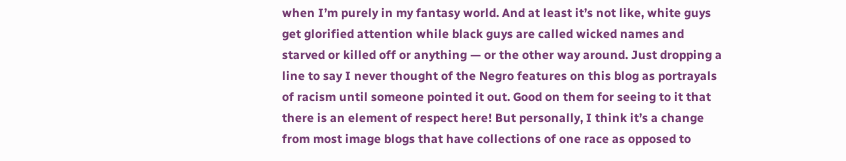when I’m purely in my fantasy world. And at least it’s not like, white guys get glorified attention while black guys are called wicked names and starved or killed off or anything — or the other way around. Just dropping a line to say I never thought of the Negro features on this blog as portrayals of racism until someone pointed it out. Good on them for seeing to it that there is an element of respect here! But personally, I think it’s a change from most image blogs that have collections of one race as opposed to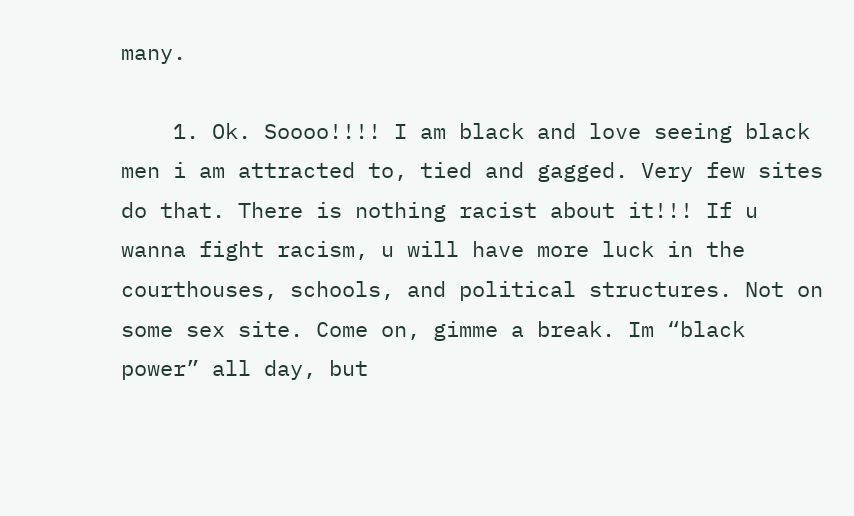many.

    1. Ok. Soooo!!!! I am black and love seeing black men i am attracted to, tied and gagged. Very few sites do that. There is nothing racist about it!!! If u wanna fight racism, u will have more luck in the courthouses, schools, and political structures. Not on some sex site. Come on, gimme a break. Im “black power” all day, but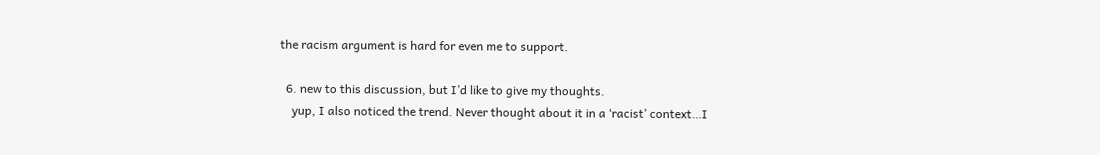the racism argument is hard for even me to support.

  6. new to this discussion, but I’d like to give my thoughts.
    yup, I also noticed the trend. Never thought about it in a ‘racist’ context…I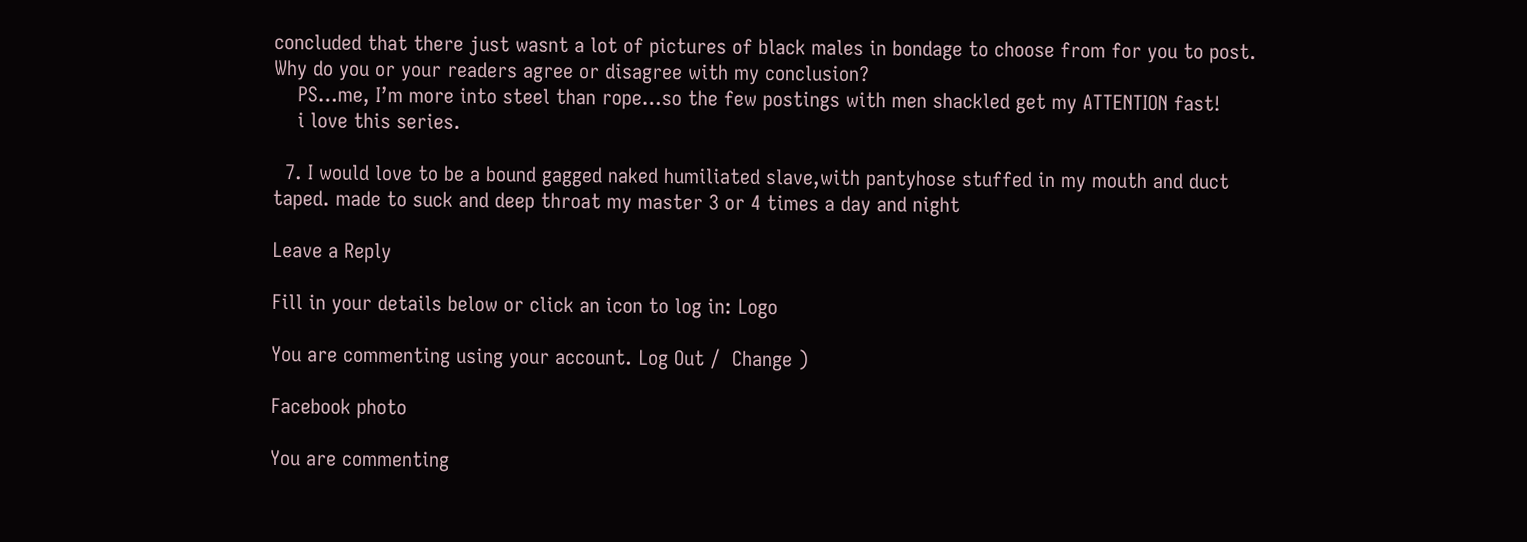concluded that there just wasnt a lot of pictures of black males in bondage to choose from for you to post. Why do you or your readers agree or disagree with my conclusion?
    PS…me, I’m more into steel than rope…so the few postings with men shackled get my ATTENTION fast!
    i love this series.

  7. I would love to be a bound gagged naked humiliated slave,with pantyhose stuffed in my mouth and duct taped. made to suck and deep throat my master 3 or 4 times a day and night

Leave a Reply

Fill in your details below or click an icon to log in: Logo

You are commenting using your account. Log Out /  Change )

Facebook photo

You are commenting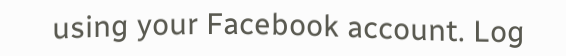using your Facebook account. Log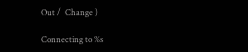Out /  Change )

Connecting to %s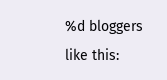%d bloggers like this: